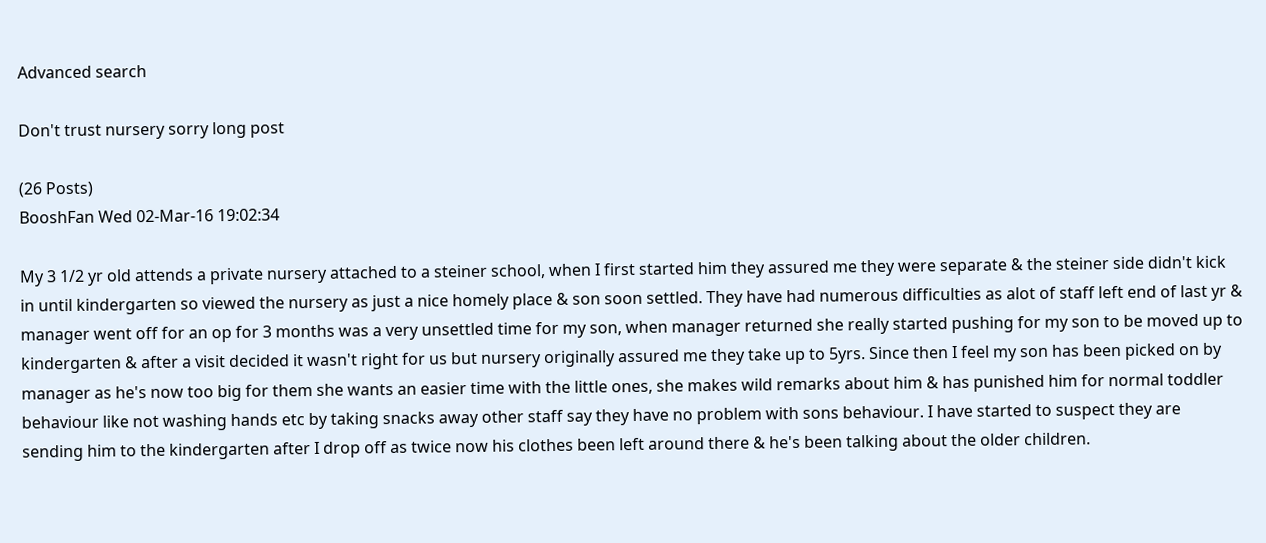Advanced search

Don't trust nursery sorry long post

(26 Posts)
BooshFan Wed 02-Mar-16 19:02:34

My 3 1/2 yr old attends a private nursery attached to a steiner school, when I first started him they assured me they were separate & the steiner side didn't kick in until kindergarten so viewed the nursery as just a nice homely place & son soon settled. They have had numerous difficulties as alot of staff left end of last yr & manager went off for an op for 3 months was a very unsettled time for my son, when manager returned she really started pushing for my son to be moved up to kindergarten & after a visit decided it wasn't right for us but nursery originally assured me they take up to 5yrs. Since then I feel my son has been picked on by manager as he's now too big for them she wants an easier time with the little ones, she makes wild remarks about him & has punished him for normal toddler behaviour like not washing hands etc by taking snacks away other staff say they have no problem with sons behaviour. I have started to suspect they are sending him to the kindergarten after I drop off as twice now his clothes been left around there & he's been talking about the older children.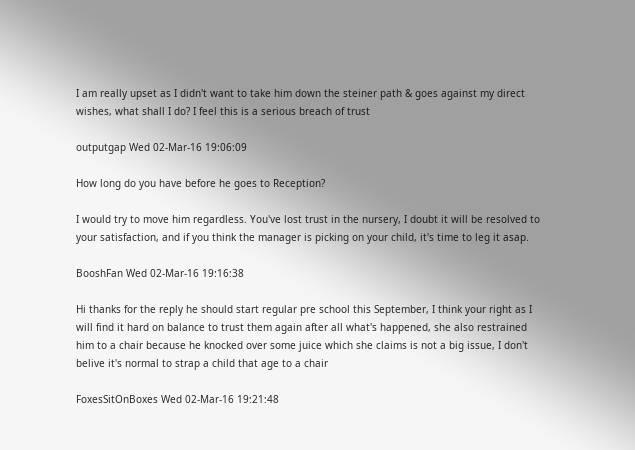I am really upset as I didn't want to take him down the steiner path & goes against my direct wishes, what shall I do? I feel this is a serious breach of trust

outputgap Wed 02-Mar-16 19:06:09

How long do you have before he goes to Reception?

I would try to move him regardless. You've lost trust in the nursery, I doubt it will be resolved to your satisfaction, and if you think the manager is picking on your child, it's time to leg it asap.

BooshFan Wed 02-Mar-16 19:16:38

Hi thanks for the reply he should start regular pre school this September, I think your right as I will find it hard on balance to trust them again after all what's happened, she also restrained him to a chair because he knocked over some juice which she claims is not a big issue, I don't belive it's normal to strap a child that age to a chair

FoxesSitOnBoxes Wed 02-Mar-16 19:21:48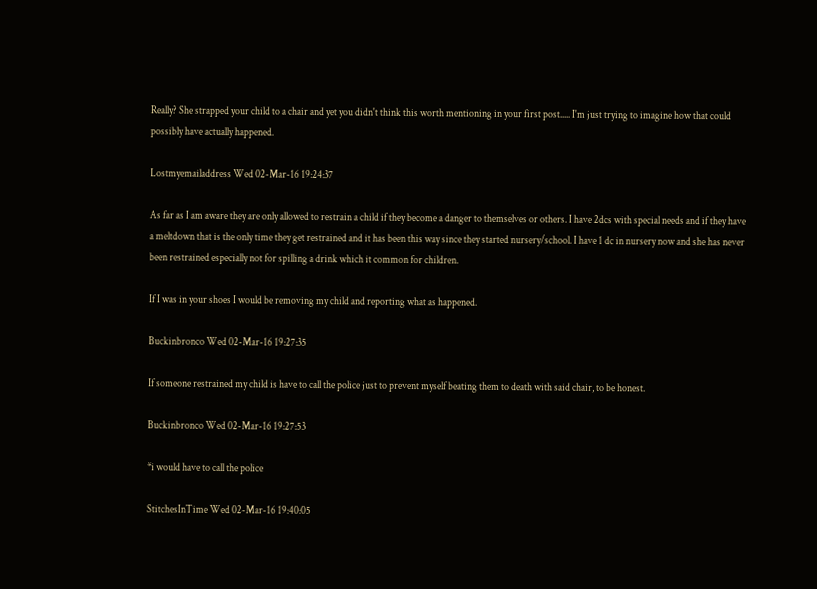Really? She strapped your child to a chair and yet you didn't think this worth mentioning in your first post..... I'm just trying to imagine how that could possibly have actually happened.

Lostmyemailaddress Wed 02-Mar-16 19:24:37

As far as I am aware they are only allowed to restrain a child if they become a danger to themselves or others. I have 2dcs with special needs and if they have a meltdown that is the only time they get restrained and it has been this way since they started nursery/school. I have 1 dc in nursery now and she has never been restrained especially not for spilling a drink which it common for children.

If I was in your shoes I would be removing my child and reporting what as happened.

Buckinbronco Wed 02-Mar-16 19:27:35

If someone restrained my child is have to call the police just to prevent myself beating them to death with said chair, to be honest.

Buckinbronco Wed 02-Mar-16 19:27:53

*i would have to call the police

StitchesInTime Wed 02-Mar-16 19:40:05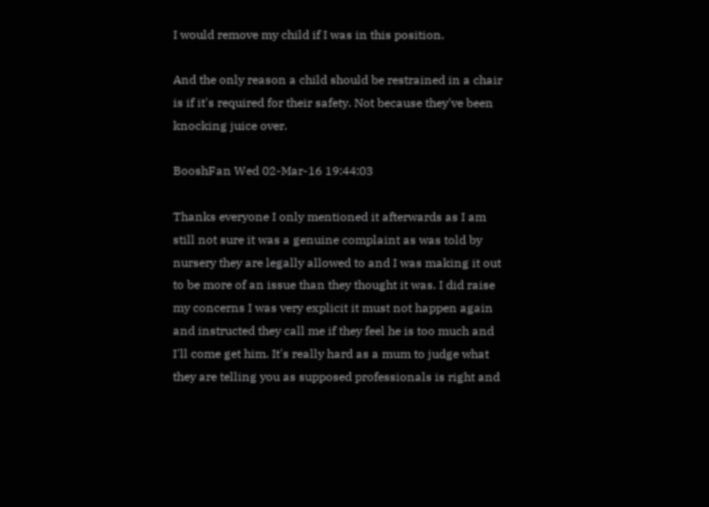I would remove my child if I was in this position.

And the only reason a child should be restrained in a chair is if it's required for their safety. Not because they've been knocking juice over.

BooshFan Wed 02-Mar-16 19:44:03

Thanks everyone I only mentioned it afterwards as I am still not sure it was a genuine complaint as was told by nursery they are legally allowed to and I was making it out to be more of an issue than they thought it was. I did raise my concerns I was very explicit it must not happen again and instructed they call me if they feel he is too much and I'll come get him. It's really hard as a mum to judge what they are telling you as supposed professionals is right and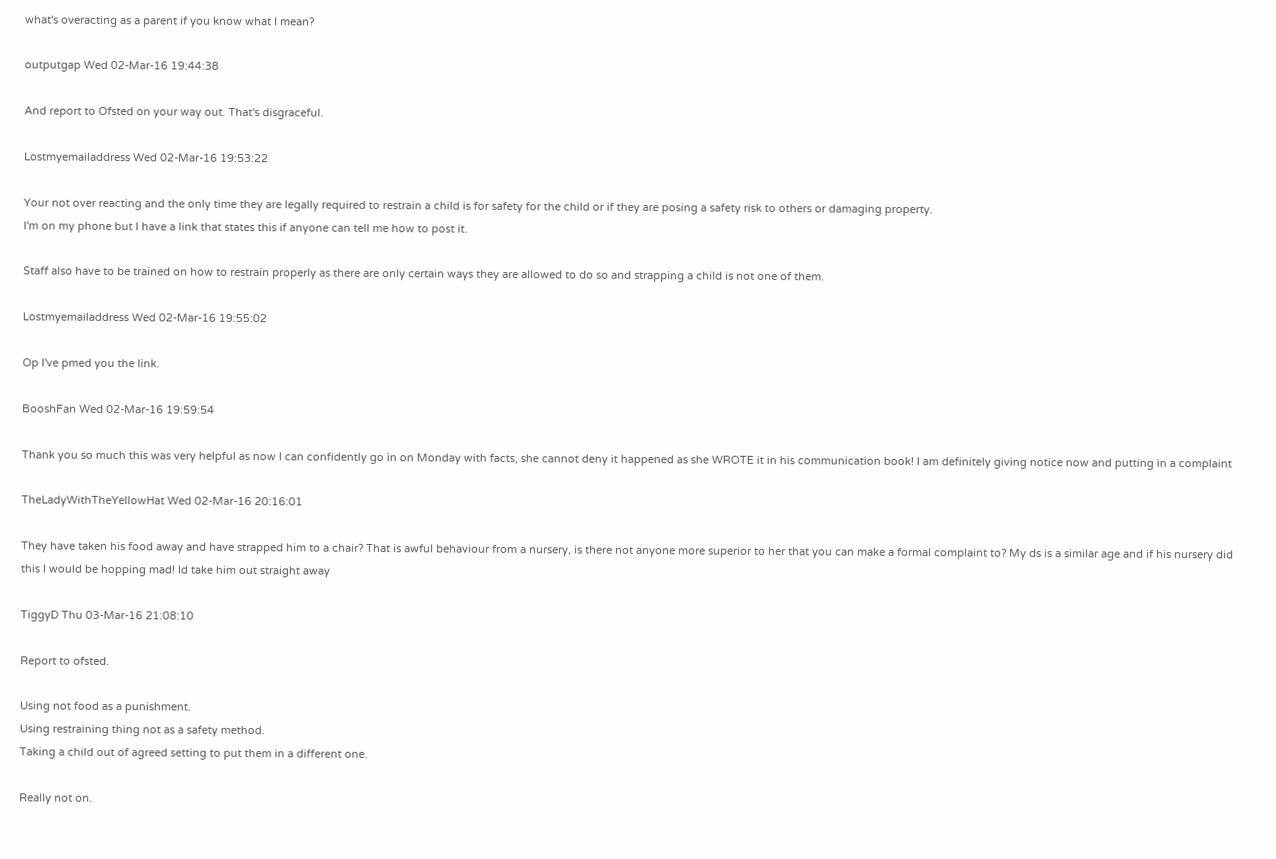what's overacting as a parent if you know what I mean?

outputgap Wed 02-Mar-16 19:44:38

And report to Ofsted on your way out. That's disgraceful.

Lostmyemailaddress Wed 02-Mar-16 19:53:22

Your not over reacting and the only time they are legally required to restrain a child is for safety for the child or if they are posing a safety risk to others or damaging property.
I'm on my phone but I have a link that states this if anyone can tell me how to post it.

Staff also have to be trained on how to restrain properly as there are only certain ways they are allowed to do so and strapping a child is not one of them.

Lostmyemailaddress Wed 02-Mar-16 19:55:02

Op I've pmed you the link.

BooshFan Wed 02-Mar-16 19:59:54

Thank you so much this was very helpful as now I can confidently go in on Monday with facts, she cannot deny it happened as she WROTE it in his communication book! I am definitely giving notice now and putting in a complaint

TheLadyWithTheYellowHat Wed 02-Mar-16 20:16:01

They have taken his food away and have strapped him to a chair? That is awful behaviour from a nursery, is there not anyone more superior to her that you can make a formal complaint to? My ds is a similar age and if his nursery did this I would be hopping mad! Id take him out straight away

TiggyD Thu 03-Mar-16 21:08:10

Report to ofsted.

Using not food as a punishment.
Using restraining thing not as a safety method.
Taking a child out of agreed setting to put them in a different one.

Really not on.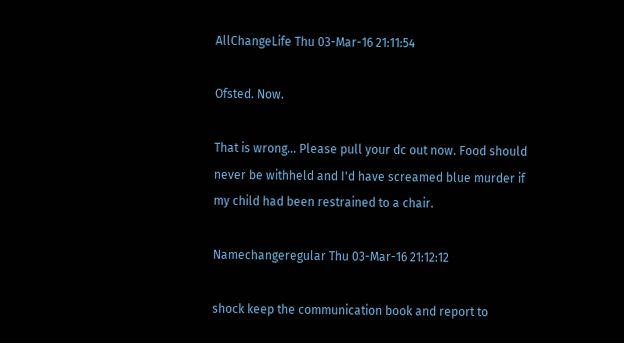AllChangeLife Thu 03-Mar-16 21:11:54

Ofsted. Now.

That is wrong... Please pull your dc out now. Food should never be withheld and I'd have screamed blue murder if my child had been restrained to a chair.

Namechangeregular Thu 03-Mar-16 21:12:12

shock keep the communication book and report to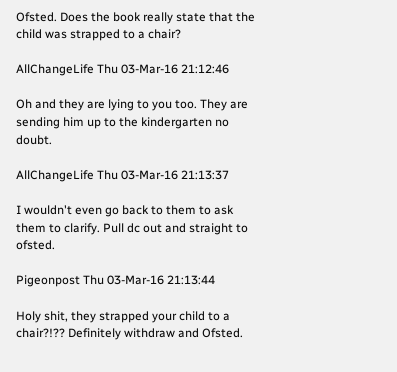Ofsted. Does the book really state that the child was strapped to a chair?

AllChangeLife Thu 03-Mar-16 21:12:46

Oh and they are lying to you too. They are sending him up to the kindergarten no doubt.

AllChangeLife Thu 03-Mar-16 21:13:37

I wouldn't even go back to them to ask them to clarify. Pull dc out and straight to ofsted.

Pigeonpost Thu 03-Mar-16 21:13:44

Holy shit, they strapped your child to a chair?!?? Definitely withdraw and Ofsted.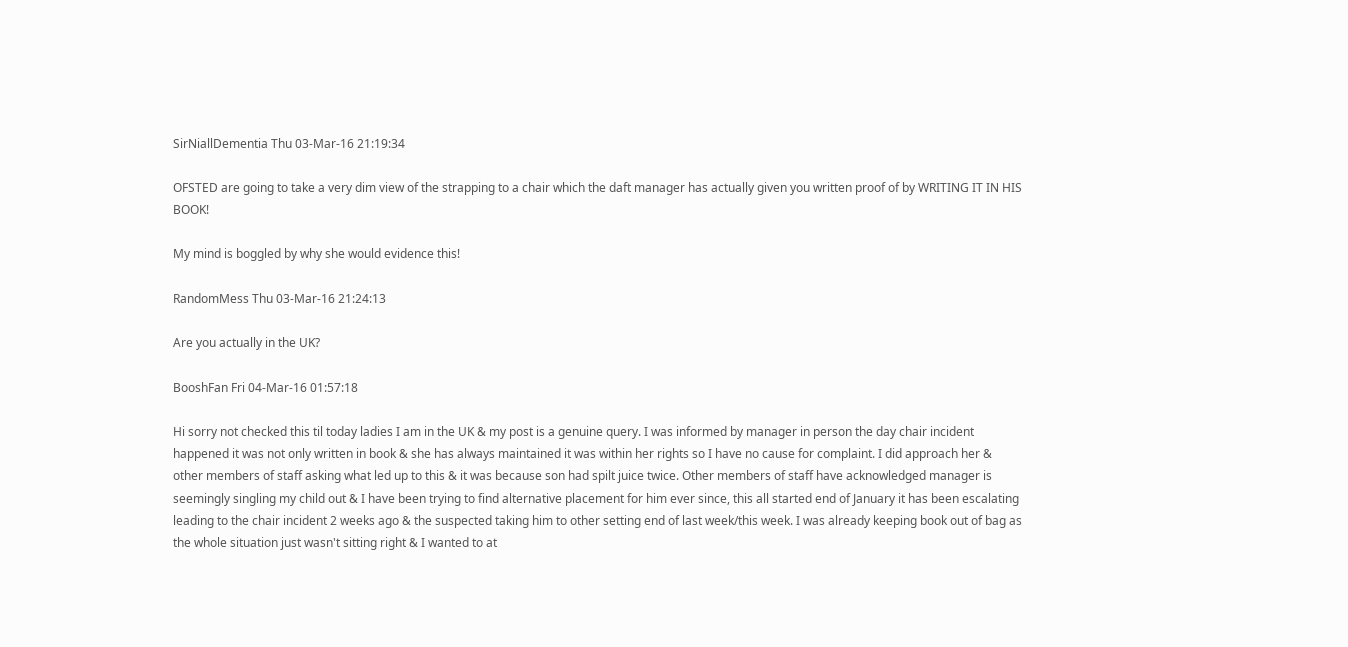SirNiallDementia Thu 03-Mar-16 21:19:34

OFSTED are going to take a very dim view of the strapping to a chair which the daft manager has actually given you written proof of by WRITING IT IN HIS BOOK!

My mind is boggled by why she would evidence this!

RandomMess Thu 03-Mar-16 21:24:13

Are you actually in the UK?

BooshFan Fri 04-Mar-16 01:57:18

Hi sorry not checked this til today ladies I am in the UK & my post is a genuine query. I was informed by manager in person the day chair incident happened it was not only written in book & she has always maintained it was within her rights so I have no cause for complaint. I did approach her & other members of staff asking what led up to this & it was because son had spilt juice twice. Other members of staff have acknowledged manager is seemingly singling my child out & I have been trying to find alternative placement for him ever since, this all started end of January it has been escalating leading to the chair incident 2 weeks ago & the suspected taking him to other setting end of last week/this week. I was already keeping book out of bag as the whole situation just wasn't sitting right & I wanted to at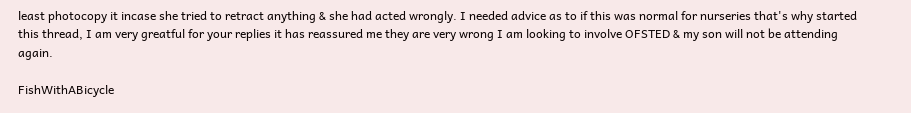least photocopy it incase she tried to retract anything & she had acted wrongly. I needed advice as to if this was normal for nurseries that's why started this thread, I am very greatful for your replies it has reassured me they are very wrong I am looking to involve OFSTED & my son will not be attending again.

FishWithABicycle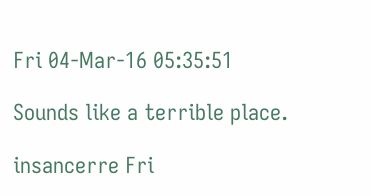Fri 04-Mar-16 05:35:51

Sounds like a terrible place.

insancerre Fri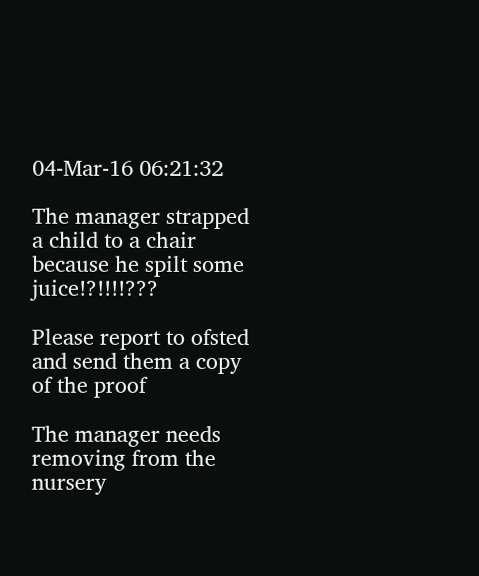04-Mar-16 06:21:32

The manager strapped a child to a chair because he spilt some juice!?!!!!???

Please report to ofsted and send them a copy of the proof

The manager needs removing from the nursery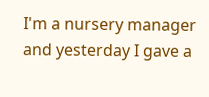I'm a nursery manager and yesterday I gave a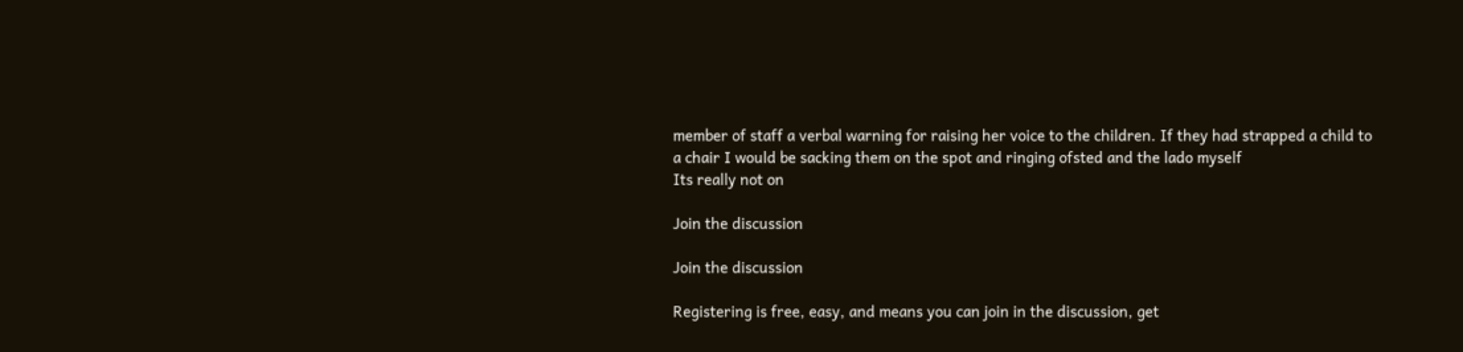member of staff a verbal warning for raising her voice to the children. If they had strapped a child to a chair I would be sacking them on the spot and ringing ofsted and the lado myself
Its really not on

Join the discussion

Join the discussion

Registering is free, easy, and means you can join in the discussion, get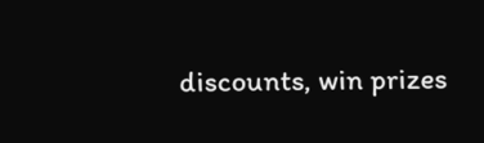discounts, win prizes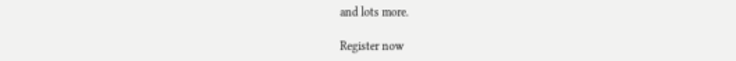and lots more.

Register now